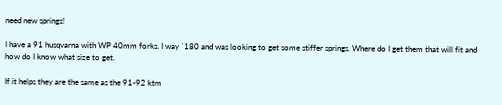need new springs!

I have a 91 husqvarna with WP 40mm forks. I way `180 and was looking to get some stiffer springs. Where do I get them that will fit and how do I know what size to get.

If it helps they are the same as the 91-92 ktm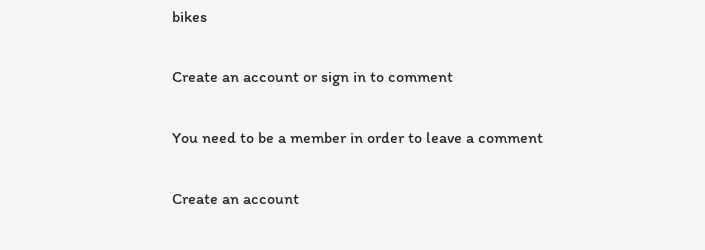bikes

Create an account or sign in to comment

You need to be a member in order to leave a comment

Create an account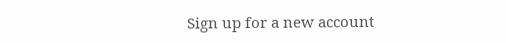Sign up for a new account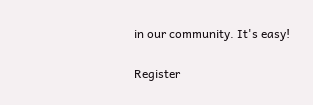in our community. It's easy!

Register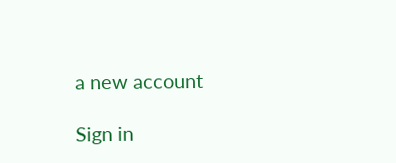a new account

Sign in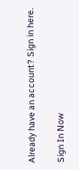Already have an account? Sign in here.

Sign In Now